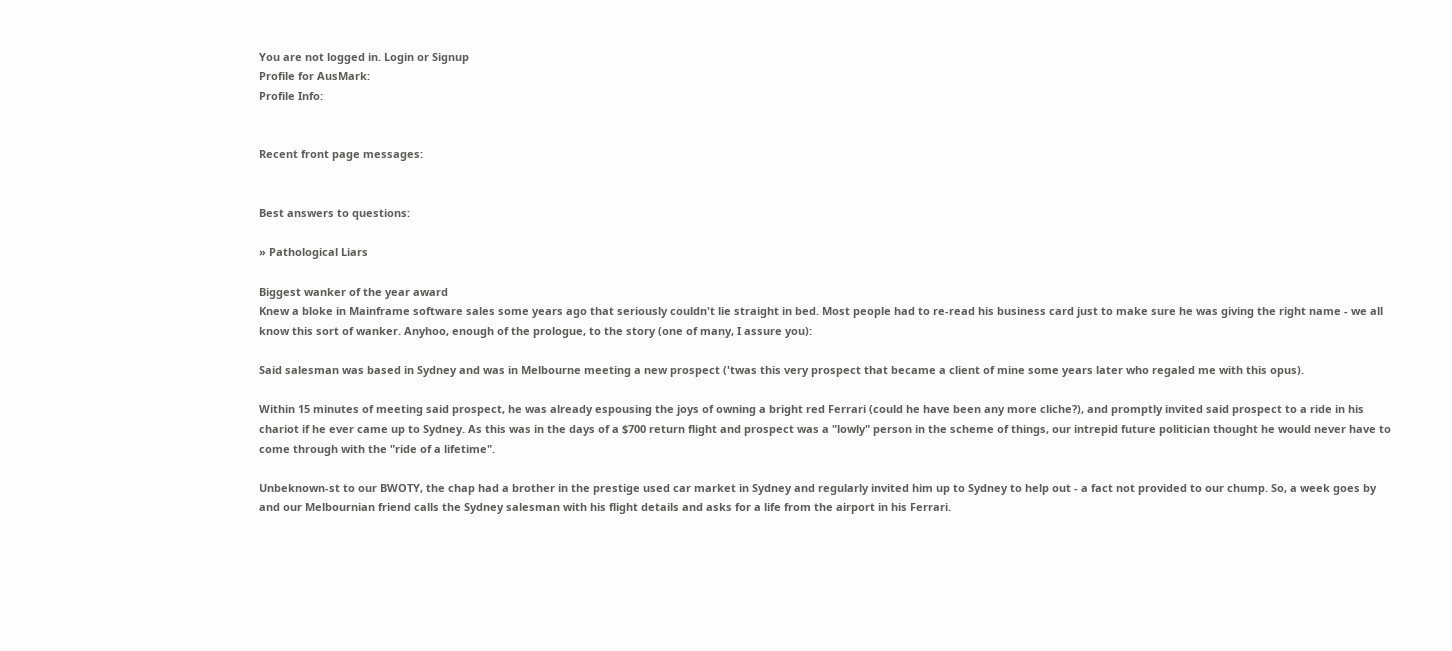You are not logged in. Login or Signup
Profile for AusMark:
Profile Info:


Recent front page messages:


Best answers to questions:

» Pathological Liars

Biggest wanker of the year award
Knew a bloke in Mainframe software sales some years ago that seriously couldn't lie straight in bed. Most people had to re-read his business card just to make sure he was giving the right name - we all know this sort of wanker. Anyhoo, enough of the prologue, to the story (one of many, I assure you):

Said salesman was based in Sydney and was in Melbourne meeting a new prospect ('twas this very prospect that became a client of mine some years later who regaled me with this opus).

Within 15 minutes of meeting said prospect, he was already espousing the joys of owning a bright red Ferrari (could he have been any more cliche?), and promptly invited said prospect to a ride in his chariot if he ever came up to Sydney. As this was in the days of a $700 return flight and prospect was a "lowly" person in the scheme of things, our intrepid future politician thought he would never have to come through with the "ride of a lifetime".

Unbeknown-st to our BWOTY, the chap had a brother in the prestige used car market in Sydney and regularly invited him up to Sydney to help out - a fact not provided to our chump. So, a week goes by and our Melbournian friend calls the Sydney salesman with his flight details and asks for a life from the airport in his Ferrari.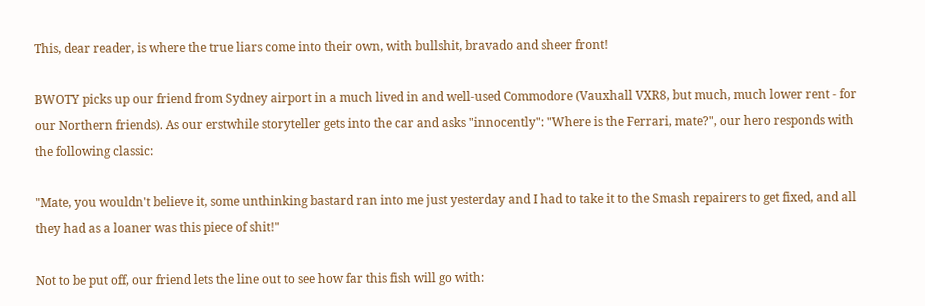This, dear reader, is where the true liars come into their own, with bullshit, bravado and sheer front!

BWOTY picks up our friend from Sydney airport in a much lived in and well-used Commodore (Vauxhall VXR8, but much, much lower rent - for our Northern friends). As our erstwhile storyteller gets into the car and asks "innocently": "Where is the Ferrari, mate?", our hero responds with the following classic:

"Mate, you wouldn't believe it, some unthinking bastard ran into me just yesterday and I had to take it to the Smash repairers to get fixed, and all they had as a loaner was this piece of shit!"

Not to be put off, our friend lets the line out to see how far this fish will go with: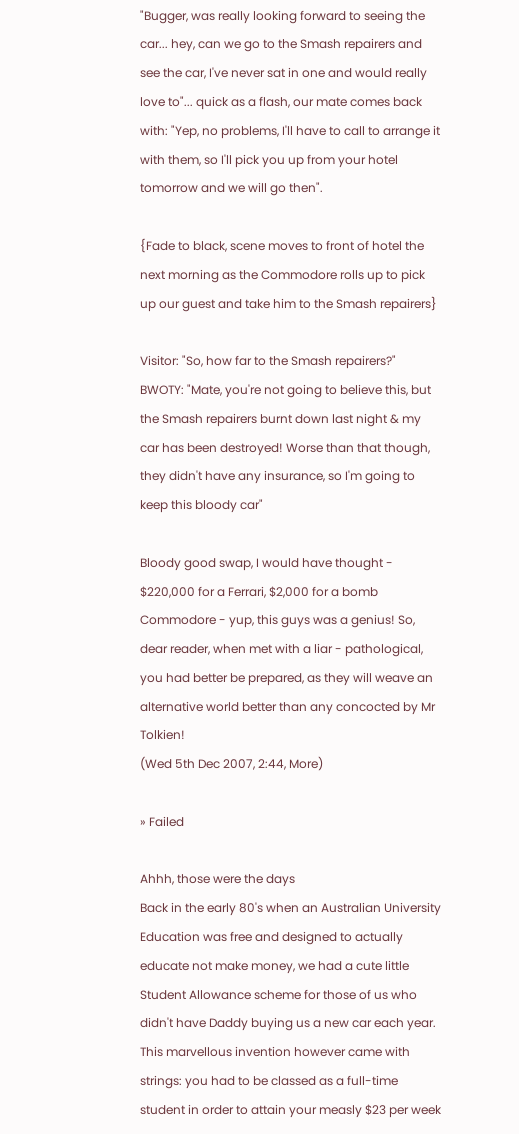"Bugger, was really looking forward to seeing the car... hey, can we go to the Smash repairers and see the car, I've never sat in one and would really love to"... quick as a flash, our mate comes back with: "Yep, no problems, I'll have to call to arrange it with them, so I'll pick you up from your hotel tomorrow and we will go then".

{Fade to black, scene moves to front of hotel the next morning as the Commodore rolls up to pick up our guest and take him to the Smash repairers}

Visitor: "So, how far to the Smash repairers?"
BWOTY: "Mate, you're not going to believe this, but the Smash repairers burnt down last night & my car has been destroyed! Worse than that though, they didn't have any insurance, so I'm going to keep this bloody car"

Bloody good swap, I would have thought - $220,000 for a Ferrari, $2,000 for a bomb Commodore - yup, this guys was a genius! So, dear reader, when met with a liar - pathological, you had better be prepared, as they will weave an alternative world better than any concocted by Mr Tolkien!
(Wed 5th Dec 2007, 2:44, More)

» Failed

Ahhh, those were the days
Back in the early 80's when an Australian University Education was free and designed to actually educate not make money, we had a cute little Student Allowance scheme for those of us who didn't have Daddy buying us a new car each year. This marvellous invention however came with strings: you had to be classed as a full-time student in order to attain your measly $23 per week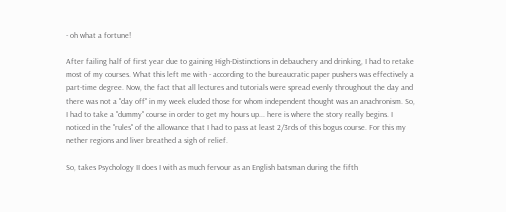- oh what a fortune!

After failing half of first year due to gaining High-Distinctions in debauchery and drinking, I had to retake most of my courses. What this left me with - according to the bureaucratic paper pushers was effectively a part-time degree. Now, the fact that all lectures and tutorials were spread evenly throughout the day and there was not a "day off" in my week eluded those for whom independent thought was an anachronism. So, I had to take a "dummy" course in order to get my hours up... here is where the story really begins. I noticed in the "rules" of the allowance that I had to pass at least 2/3rds of this bogus course. For this my nether regions and liver breathed a sigh of relief.

So, takes Psychology II does I with as much fervour as an English batsman during the fifth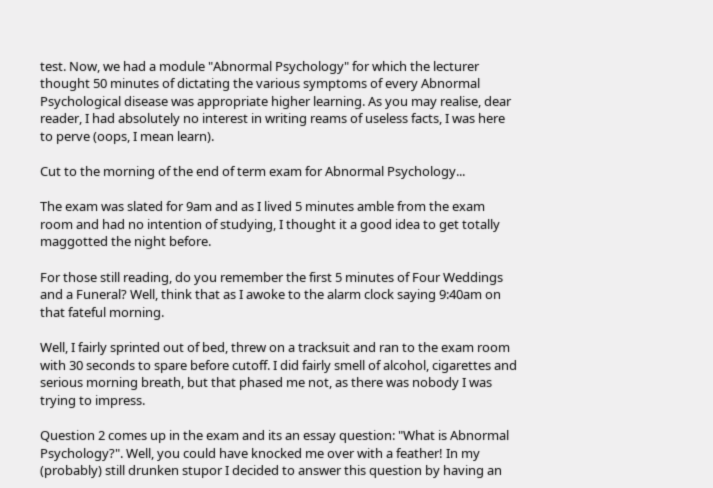test. Now, we had a module "Abnormal Psychology" for which the lecturer thought 50 minutes of dictating the various symptoms of every Abnormal Psychological disease was appropriate higher learning. As you may realise, dear reader, I had absolutely no interest in writing reams of useless facts, I was here to perve (oops, I mean learn).

Cut to the morning of the end of term exam for Abnormal Psychology...

The exam was slated for 9am and as I lived 5 minutes amble from the exam room and had no intention of studying, I thought it a good idea to get totally maggotted the night before.

For those still reading, do you remember the first 5 minutes of Four Weddings and a Funeral? Well, think that as I awoke to the alarm clock saying 9:40am on that fateful morning.

Well, I fairly sprinted out of bed, threw on a tracksuit and ran to the exam room with 30 seconds to spare before cutoff. I did fairly smell of alcohol, cigarettes and serious morning breath, but that phased me not, as there was nobody I was trying to impress.

Question 2 comes up in the exam and its an essay question: "What is Abnormal Psychology?". Well, you could have knocked me over with a feather! In my (probably) still drunken stupor I decided to answer this question by having an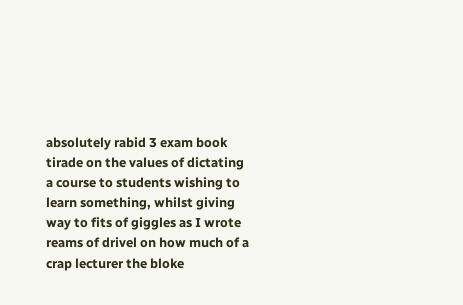absolutely rabid 3 exam book tirade on the values of dictating a course to students wishing to learn something, whilst giving way to fits of giggles as I wrote reams of drivel on how much of a crap lecturer the bloke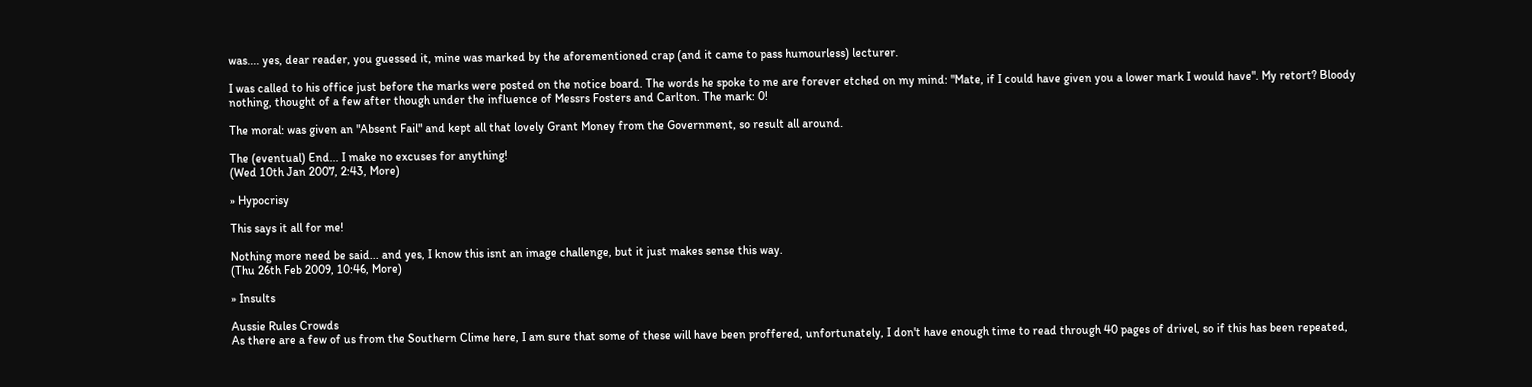was.... yes, dear reader, you guessed it, mine was marked by the aforementioned crap (and it came to pass humourless) lecturer.

I was called to his office just before the marks were posted on the notice board. The words he spoke to me are forever etched on my mind: "Mate, if I could have given you a lower mark I would have". My retort? Bloody nothing, thought of a few after though under the influence of Messrs Fosters and Carlton. The mark: 0!

The moral: was given an "Absent Fail" and kept all that lovely Grant Money from the Government, so result all around.

The (eventual) End... I make no excuses for anything!
(Wed 10th Jan 2007, 2:43, More)

» Hypocrisy

This says it all for me!

Nothing more need be said... and yes, I know this isnt an image challenge, but it just makes sense this way.
(Thu 26th Feb 2009, 10:46, More)

» Insults

Aussie Rules Crowds
As there are a few of us from the Southern Clime here, I am sure that some of these will have been proffered, unfortunately, I don't have enough time to read through 40 pages of drivel, so if this has been repeated,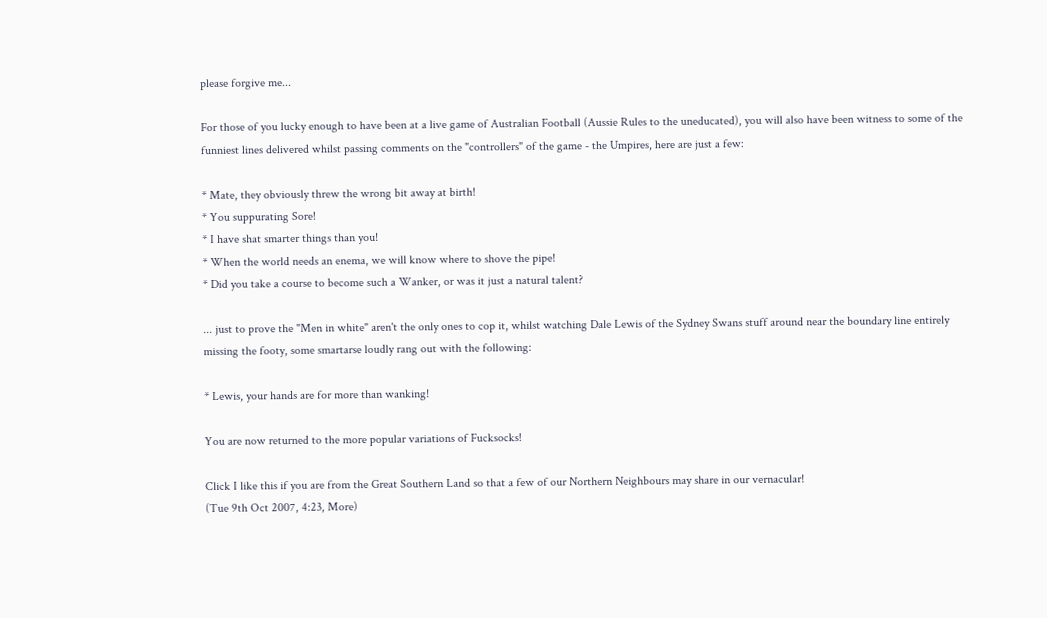please forgive me...

For those of you lucky enough to have been at a live game of Australian Football (Aussie Rules to the uneducated), you will also have been witness to some of the funniest lines delivered whilst passing comments on the "controllers" of the game - the Umpires, here are just a few:

* Mate, they obviously threw the wrong bit away at birth!
* You suppurating Sore!
* I have shat smarter things than you!
* When the world needs an enema, we will know where to shove the pipe!
* Did you take a course to become such a Wanker, or was it just a natural talent?

... just to prove the "Men in white" aren't the only ones to cop it, whilst watching Dale Lewis of the Sydney Swans stuff around near the boundary line entirely missing the footy, some smartarse loudly rang out with the following:

* Lewis, your hands are for more than wanking!

You are now returned to the more popular variations of Fucksocks!

Click I like this if you are from the Great Southern Land so that a few of our Northern Neighbours may share in our vernacular!
(Tue 9th Oct 2007, 4:23, More)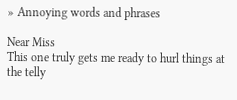» Annoying words and phrases

Near Miss
This one truly gets me ready to hurl things at the telly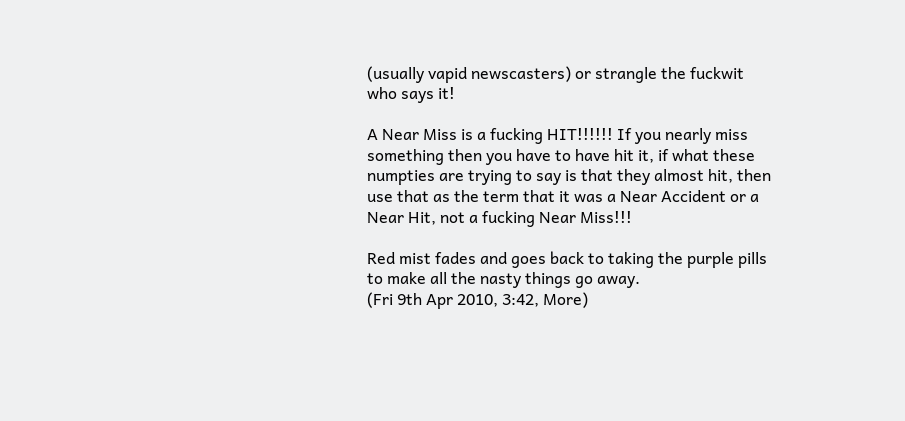(usually vapid newscasters) or strangle the fuckwit who says it!

A Near Miss is a fucking HIT!!!!!! If you nearly miss something then you have to have hit it, if what these numpties are trying to say is that they almost hit, then use that as the term that it was a Near Accident or a Near Hit, not a fucking Near Miss!!!

Red mist fades and goes back to taking the purple pills to make all the nasty things go away.
(Fri 9th Apr 2010, 3:42, More)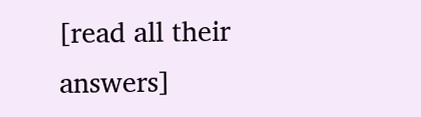[read all their answers]